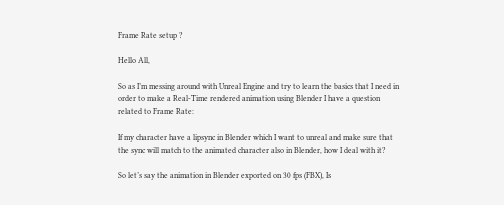Frame Rate setup ?

Hello All,

So as I’m messing around with Unreal Engine and try to learn the basics that I need in order to make a Real-Time rendered animation using Blender I have a question related to Frame Rate:

If my character have a lipsync in Blender which I want to unreal and make sure that the sync will match to the animated character also in Blender, how I deal with it?

So let’s say the animation in Blender exported on 30 fps (FBX), Is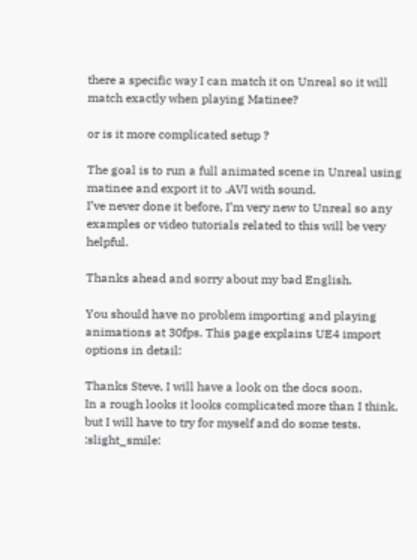there a specific way I can match it on Unreal so it will match exactly when playing Matinee?

or is it more complicated setup ?

The goal is to run a full animated scene in Unreal using matinee and export it to .AVI with sound.
I’ve never done it before, I’m very new to Unreal so any examples or video tutorials related to this will be very helpful.

Thanks ahead and sorry about my bad English.

You should have no problem importing and playing animations at 30fps. This page explains UE4 import options in detail:

Thanks Steve, I will have a look on the docs soon.
In a rough looks it looks complicated more than I think, but I will have to try for myself and do some tests. :slight_smile: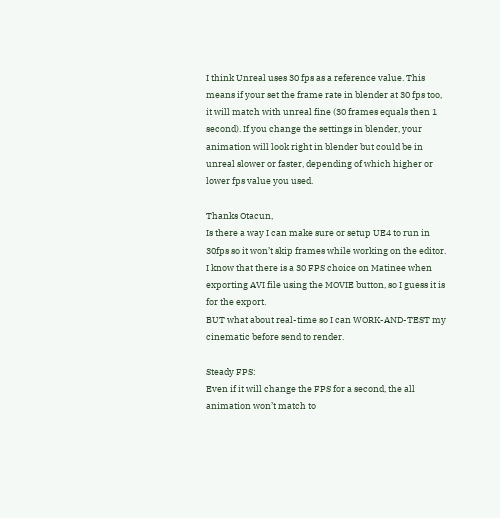I think Unreal uses 30 fps as a reference value. This means if your set the frame rate in blender at 30 fps too, it will match with unreal fine (30 frames equals then 1 second). If you change the settings in blender, your animation will look right in blender but could be in unreal slower or faster, depending of which higher or lower fps value you used.

Thanks Otacun,
Is there a way I can make sure or setup UE4 to run in 30fps so it won’t skip frames while working on the editor.
I know that there is a 30 FPS choice on Matinee when exporting AVI file using the MOVIE button, so I guess it is for the export.
BUT what about real-time so I can WORK-AND-TEST my cinematic before send to render.

Steady FPS:
Even if it will change the FPS for a second, the all animation won’t match to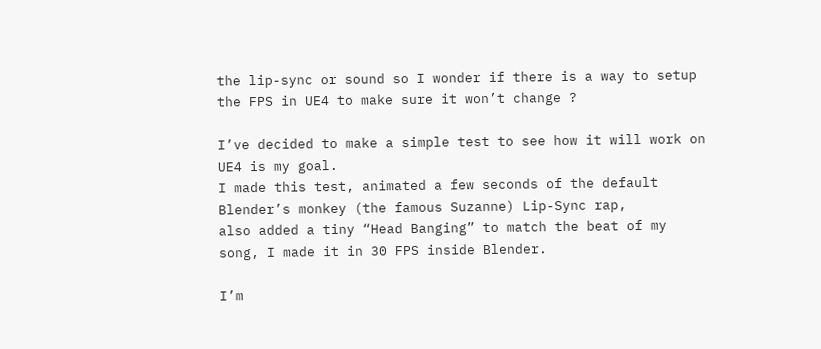the lip-sync or sound so I wonder if there is a way to setup the FPS in UE4 to make sure it won’t change ?

I’ve decided to make a simple test to see how it will work on UE4 is my goal.
I made this test, animated a few seconds of the default Blender’s monkey (the famous Suzanne) Lip-Sync rap,
also added a tiny “Head Banging” to match the beat of my song, I made it in 30 FPS inside Blender.

I’m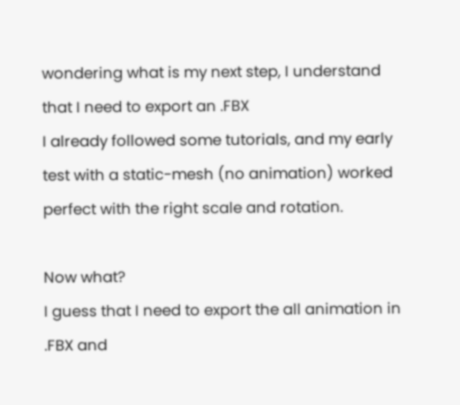wondering what is my next step, I understand that I need to export an .FBX
I already followed some tutorials, and my early test with a static-mesh (no animation) worked perfect with the right scale and rotation.

Now what?
I guess that I need to export the all animation in .FBX and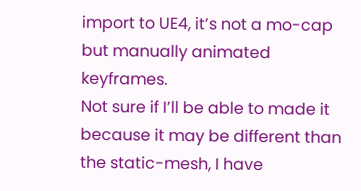import to UE4, it’s not a mo-cap but manually animated keyframes.
Not sure if I’ll be able to made it because it may be different than the static-mesh, I have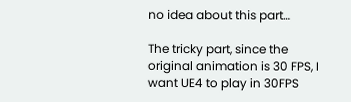no idea about this part…

The tricky part, since the original animation is 30 FPS, I want UE4 to play in 30FPS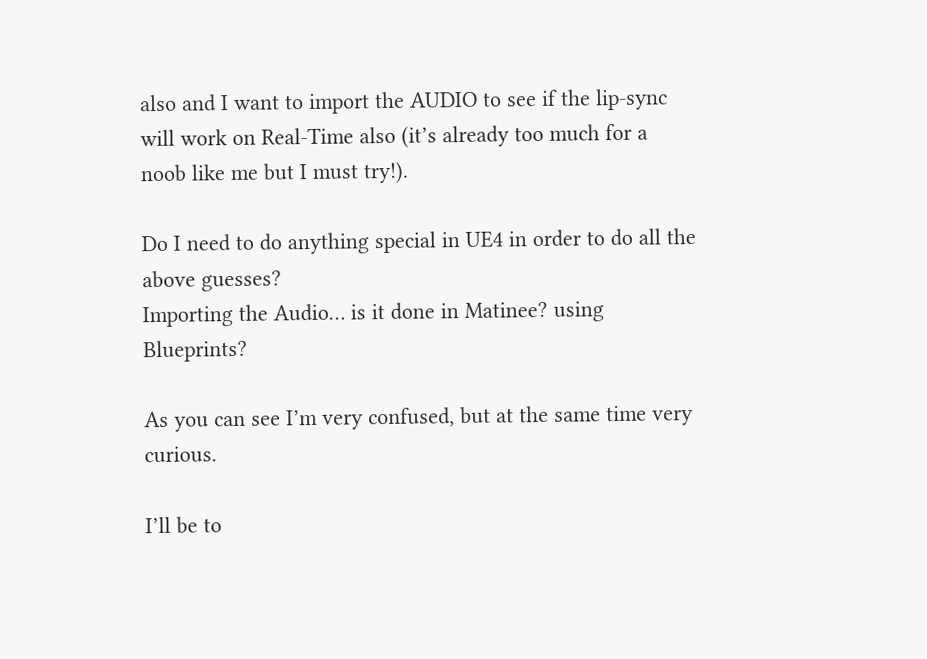also and I want to import the AUDIO to see if the lip-sync will work on Real-Time also (it’s already too much for a noob like me but I must try!).

Do I need to do anything special in UE4 in order to do all the above guesses?
Importing the Audio… is it done in Matinee? using Blueprints?

As you can see I’m very confused, but at the same time very curious.

I’ll be to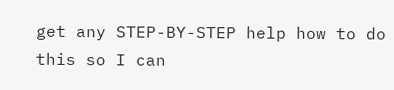get any STEP-BY-STEP help how to do this so I can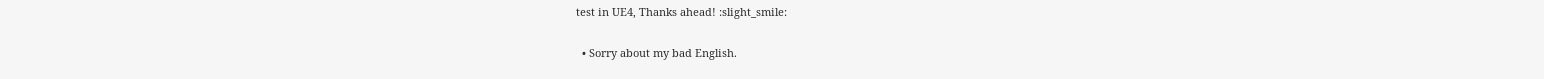test in UE4, Thanks ahead! :slight_smile:

  • Sorry about my bad English.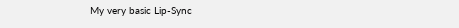My very basic Lip-Sync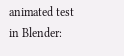animated test in Blender: